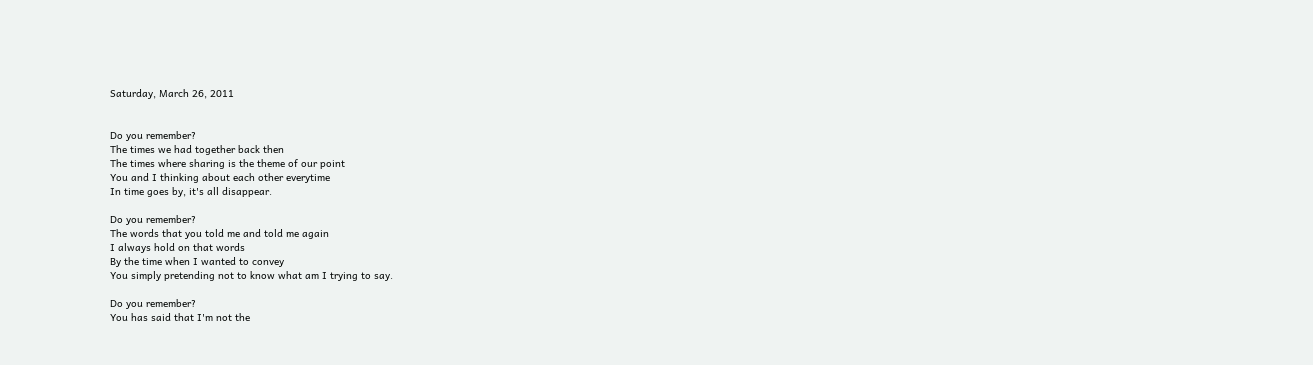Saturday, March 26, 2011


Do you remember?
The times we had together back then
The times where sharing is the theme of our point
You and I thinking about each other everytime
In time goes by, it's all disappear.

Do you remember?
The words that you told me and told me again
I always hold on that words
By the time when I wanted to convey
You simply pretending not to know what am I trying to say.

Do you remember?
You has said that I'm not the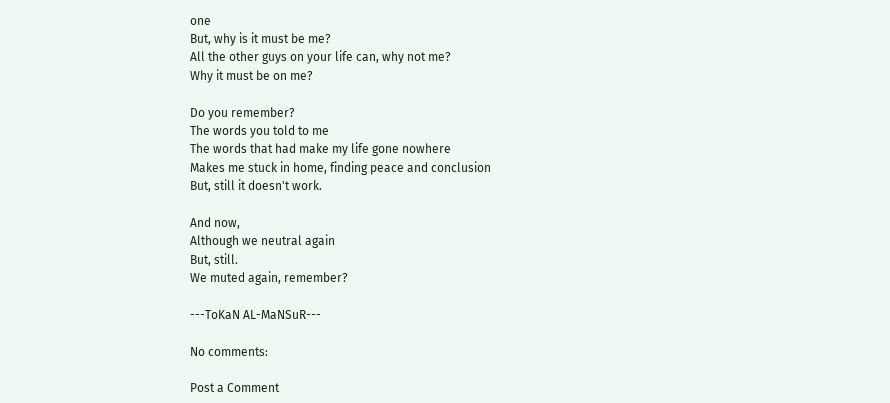one
But, why is it must be me?
All the other guys on your life can, why not me?
Why it must be on me?

Do you remember?
The words you told to me
The words that had make my life gone nowhere
Makes me stuck in home, finding peace and conclusion
But, still it doesn't work.

And now,
Although we neutral again
But, still.
We muted again, remember?

---ToKaN AL-MaNSuR---

No comments:

Post a Comment